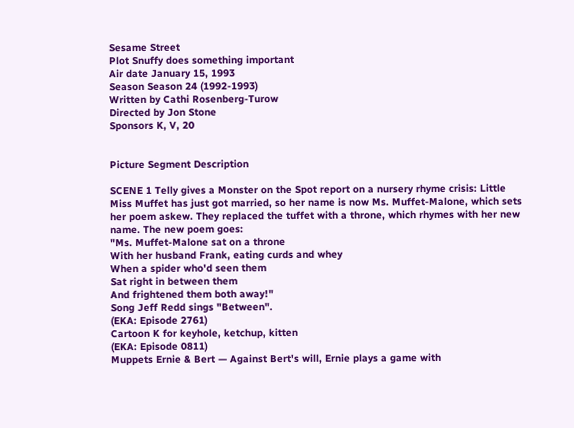Sesame Street
Plot Snuffy does something important
Air date January 15, 1993
Season Season 24 (1992-1993)
Written by Cathi Rosenberg-Turow
Directed by Jon Stone
Sponsors K, V, 20


Picture Segment Description

SCENE 1 Telly gives a Monster on the Spot report on a nursery rhyme crisis: Little Miss Muffet has just got married, so her name is now Ms. Muffet-Malone, which sets her poem askew. They replaced the tuffet with a throne, which rhymes with her new name. The new poem goes:
"Ms. Muffet-Malone sat on a throne
With her husband Frank, eating curds and whey
When a spider who'd seen them
Sat right in between them
And frightened them both away!"
Song Jeff Redd sings "Between".
(EKA: Episode 2761)
Cartoon K for keyhole, ketchup, kitten
(EKA: Episode 0811)
Muppets Ernie & Bert — Against Bert's will, Ernie plays a game with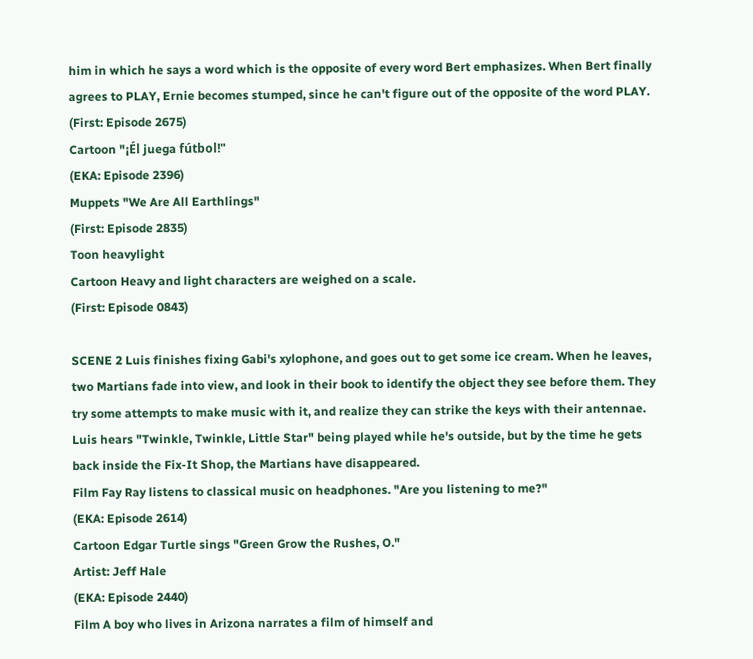him in which he says a word which is the opposite of every word Bert emphasizes. When Bert finally agrees to PLAY, Ernie becomes stumped, since he can't figure out of the opposite of the word PLAY.
(First: Episode 2675)
Cartoon "¡Él juega fútbol!"
(EKA: Episode 2396)
Muppets "We Are All Earthlings"
(First: Episode 2835)
Toon heavylight
Cartoon Heavy and light characters are weighed on a scale.
(First: Episode 0843)

SCENE 2 Luis finishes fixing Gabi's xylophone, and goes out to get some ice cream. When he leaves, two Martians fade into view, and look in their book to identify the object they see before them. They try some attempts to make music with it, and realize they can strike the keys with their antennae. Luis hears "Twinkle, Twinkle, Little Star" being played while he's outside, but by the time he gets back inside the Fix-It Shop, the Martians have disappeared.
Film Fay Ray listens to classical music on headphones. "Are you listening to me?"
(EKA: Episode 2614)
Cartoon Edgar Turtle sings "Green Grow the Rushes, O."
Artist: Jeff Hale
(EKA: Episode 2440)
Film A boy who lives in Arizona narrates a film of himself and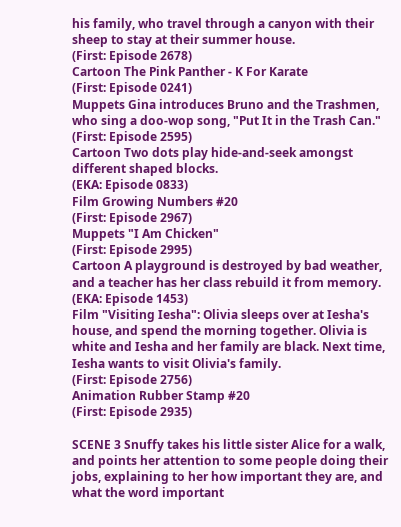his family, who travel through a canyon with their sheep to stay at their summer house.
(First: Episode 2678)
Cartoon The Pink Panther - K For Karate
(First: Episode 0241)
Muppets Gina introduces Bruno and the Trashmen, who sing a doo-wop song, "Put It in the Trash Can."
(First: Episode 2595)
Cartoon Two dots play hide-and-seek amongst different shaped blocks.
(EKA: Episode 0833)
Film Growing Numbers #20
(First: Episode 2967)
Muppets "I Am Chicken"
(First: Episode 2995)
Cartoon A playground is destroyed by bad weather, and a teacher has her class rebuild it from memory.
(EKA: Episode 1453)
Film "Visiting Iesha": Olivia sleeps over at Iesha's house, and spend the morning together. Olivia is white and Iesha and her family are black. Next time, Iesha wants to visit Olivia's family.
(First: Episode 2756)
Animation Rubber Stamp #20
(First: Episode 2935)

SCENE 3 Snuffy takes his little sister Alice for a walk, and points her attention to some people doing their jobs, explaining to her how important they are, and what the word important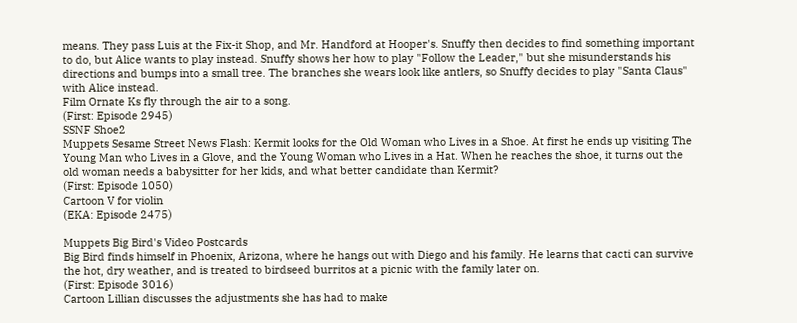means. They pass Luis at the Fix-it Shop, and Mr. Handford at Hooper's. Snuffy then decides to find something important to do, but Alice wants to play instead. Snuffy shows her how to play "Follow the Leader," but she misunderstands his directions and bumps into a small tree. The branches she wears look like antlers, so Snuffy decides to play "Santa Claus" with Alice instead.
Film Ornate Ks fly through the air to a song.
(First: Episode 2945)
SSNF Shoe2
Muppets Sesame Street News Flash: Kermit looks for the Old Woman who Lives in a Shoe. At first he ends up visiting The Young Man who Lives in a Glove, and the Young Woman who Lives in a Hat. When he reaches the shoe, it turns out the old woman needs a babysitter for her kids, and what better candidate than Kermit?
(First: Episode 1050)
Cartoon V for violin
(EKA: Episode 2475)

Muppets Big Bird's Video Postcards
Big Bird finds himself in Phoenix, Arizona, where he hangs out with Diego and his family. He learns that cacti can survive the hot, dry weather, and is treated to birdseed burritos at a picnic with the family later on.
(First: Episode 3016)
Cartoon Lillian discusses the adjustments she has had to make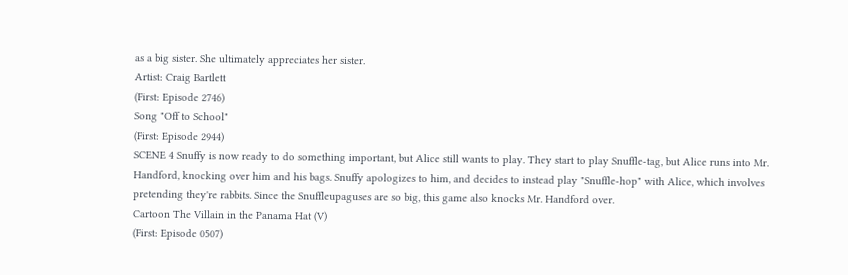as a big sister. She ultimately appreciates her sister.
Artist: Craig Bartlett
(First: Episode 2746)
Song "Off to School"
(First: Episode 2944)
SCENE 4 Snuffy is now ready to do something important, but Alice still wants to play. They start to play Snuffle-tag, but Alice runs into Mr. Handford, knocking over him and his bags. Snuffy apologizes to him, and decides to instead play "Snuffle-hop" with Alice, which involves pretending they're rabbits. Since the Snuffleupaguses are so big, this game also knocks Mr. Handford over.
Cartoon The Villain in the Panama Hat (V)
(First: Episode 0507)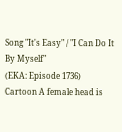Song "It's Easy" / "I Can Do It By Myself"
(EKA: Episode 1736)
Cartoon A female head is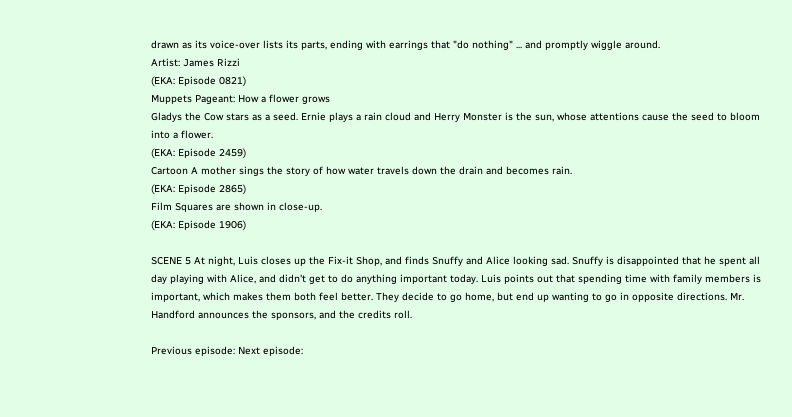drawn as its voice-over lists its parts, ending with earrings that "do nothing" ... and promptly wiggle around.
Artist: James Rizzi
(EKA: Episode 0821)
Muppets Pageant: How a flower grows
Gladys the Cow stars as a seed. Ernie plays a rain cloud and Herry Monster is the sun, whose attentions cause the seed to bloom into a flower.
(EKA: Episode 2459)
Cartoon A mother sings the story of how water travels down the drain and becomes rain.
(EKA: Episode 2865)
Film Squares are shown in close-up.
(EKA: Episode 1906)

SCENE 5 At night, Luis closes up the Fix-it Shop, and finds Snuffy and Alice looking sad. Snuffy is disappointed that he spent all day playing with Alice, and didn't get to do anything important today. Luis points out that spending time with family members is important, which makes them both feel better. They decide to go home, but end up wanting to go in opposite directions. Mr. Handford announces the sponsors, and the credits roll.

Previous episode: Next episode: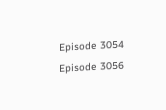Episode 3054 Episode 3056